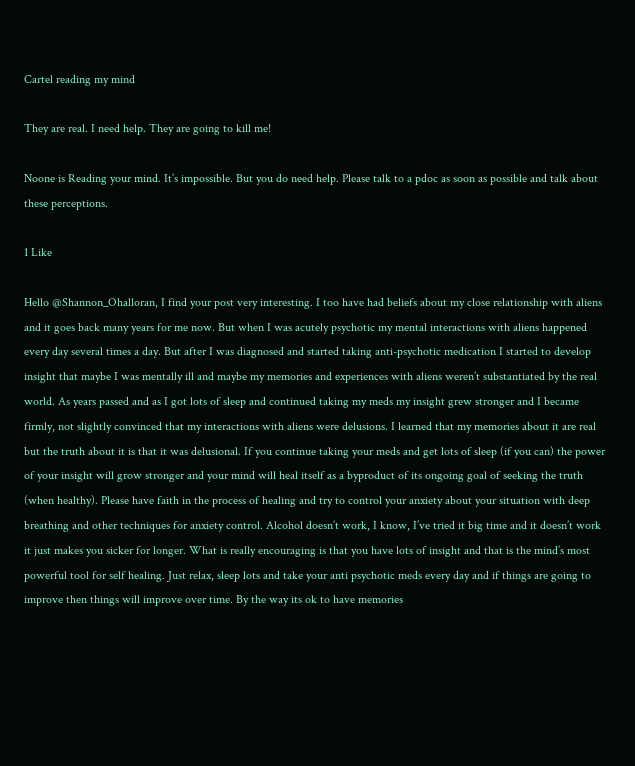Cartel reading my mind

They are real. I need help. They are going to kill me!

Noone is Reading your mind. It’s impossible. But you do need help. Please talk to a pdoc as soon as possible and talk about these perceptions.

1 Like

Hello @Shannon_Ohalloran, I find your post very interesting. I too have had beliefs about my close relationship with aliens and it goes back many years for me now. But when I was acutely psychotic my mental interactions with aliens happened every day several times a day. But after I was diagnosed and started taking anti-psychotic medication I started to develop insight that maybe I was mentally ill and maybe my memories and experiences with aliens weren’t substantiated by the real world. As years passed and as I got lots of sleep and continued taking my meds my insight grew stronger and I became firmly, not slightly convinced that my interactions with aliens were delusions. I learned that my memories about it are real but the truth about it is that it was delusional. If you continue taking your meds and get lots of sleep (if you can) the power of your insight will grow stronger and your mind will heal itself as a byproduct of its ongoing goal of seeking the truth (when healthy). Please have faith in the process of healing and try to control your anxiety about your situation with deep breathing and other techniques for anxiety control. Alcohol doesn’t work, I know, I’ve tried it big time and it doesn’t work it just makes you sicker for longer. What is really encouraging is that you have lots of insight and that is the mind’s most powerful tool for self healing. Just relax, sleep lots and take your anti psychotic meds every day and if things are going to improve then things will improve over time. By the way its ok to have memories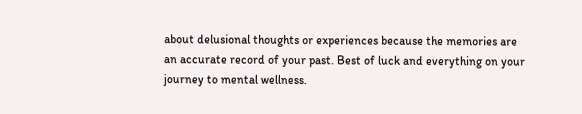about delusional thoughts or experiences because the memories are an accurate record of your past. Best of luck and everything on your journey to mental wellness.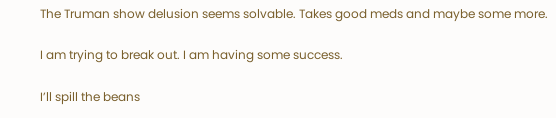The Truman show delusion seems solvable. Takes good meds and maybe some more.

I am trying to break out. I am having some success.

I’ll spill the beans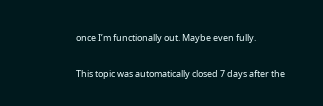once I’m functionally out. Maybe even fully.

This topic was automatically closed 7 days after the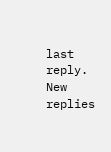last reply. New replies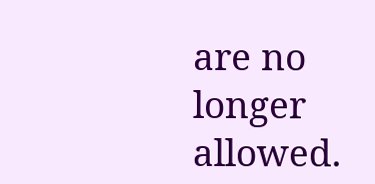are no longer allowed.